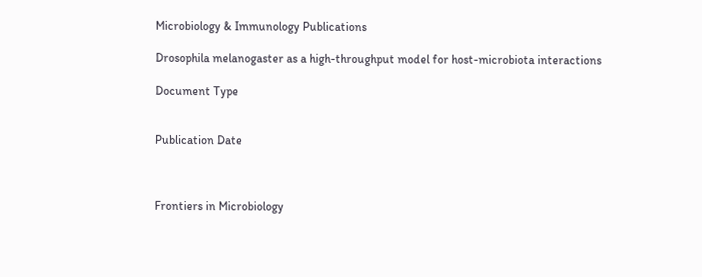Microbiology & Immunology Publications

Drosophila melanogaster as a high-throughput model for host-microbiota interactions

Document Type


Publication Date



Frontiers in Microbiology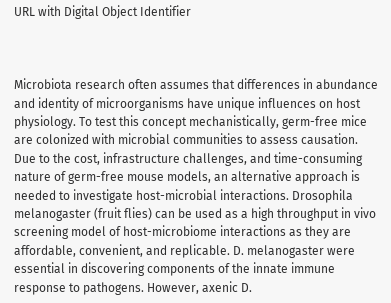URL with Digital Object Identifier



Microbiota research often assumes that differences in abundance and identity of microorganisms have unique influences on host physiology. To test this concept mechanistically, germ-free mice are colonized with microbial communities to assess causation. Due to the cost, infrastructure challenges, and time-consuming nature of germ-free mouse models, an alternative approach is needed to investigate host-microbial interactions. Drosophila melanogaster (fruit flies) can be used as a high throughput in vivo screening model of host-microbiome interactions as they are affordable, convenient, and replicable. D. melanogaster were essential in discovering components of the innate immune response to pathogens. However, axenic D.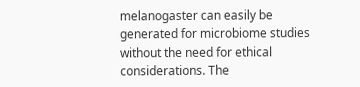melanogaster can easily be generated for microbiome studies without the need for ethical considerations. The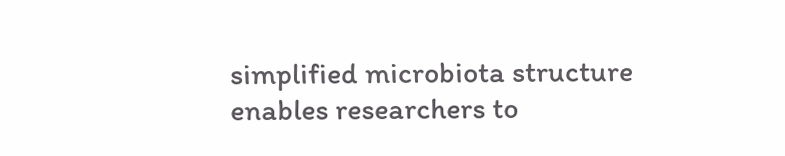simplified microbiota structure enables researchers to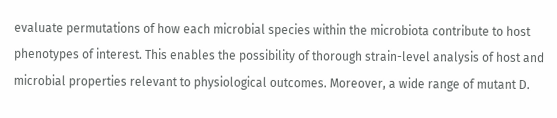evaluate permutations of how each microbial species within the microbiota contribute to host phenotypes of interest. This enables the possibility of thorough strain-level analysis of host and microbial properties relevant to physiological outcomes. Moreover, a wide range of mutant D.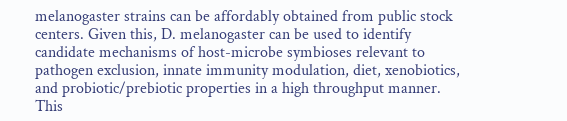melanogaster strains can be affordably obtained from public stock centers. Given this, D. melanogaster can be used to identify candidate mechanisms of host-microbe symbioses relevant to pathogen exclusion, innate immunity modulation, diet, xenobiotics, and probiotic/prebiotic properties in a high throughput manner. This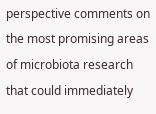perspective comments on the most promising areas of microbiota research that could immediately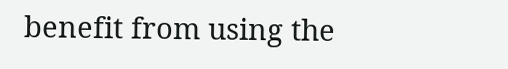benefit from using the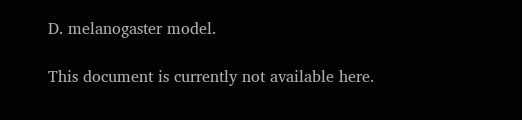D. melanogaster model.

This document is currently not available here.